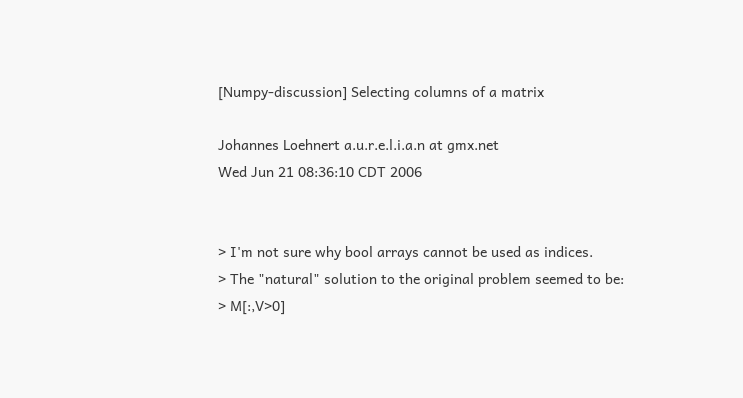[Numpy-discussion] Selecting columns of a matrix

Johannes Loehnert a.u.r.e.l.i.a.n at gmx.net
Wed Jun 21 08:36:10 CDT 2006


> I'm not sure why bool arrays cannot be used as indices.
> The "natural" solution to the original problem seemed to be:
> M[:,V>0]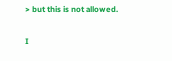> but this is not allowed.

I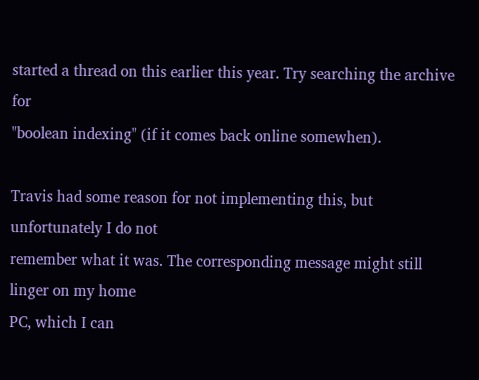started a thread on this earlier this year. Try searching the archive for
"boolean indexing" (if it comes back online somewhen).

Travis had some reason for not implementing this, but unfortunately I do not
remember what it was. The corresponding message might still linger on my home
PC, which I can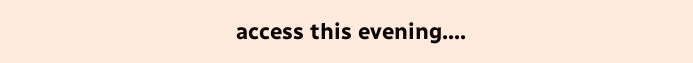access this evening....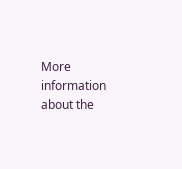More information about the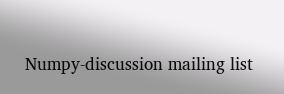Numpy-discussion mailing list